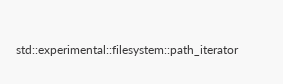std::experimental::filesystem::path_iterator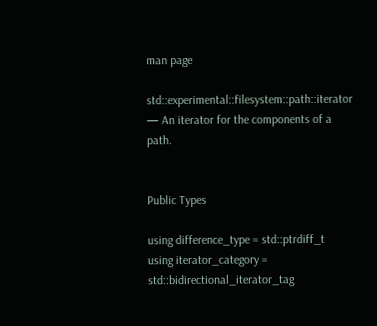man page

std::experimental::filesystem::path::iterator — An iterator for the components of a path.


Public Types

using difference_type = std::ptrdiff_t
using iterator_category = std::bidirectional_iterator_tag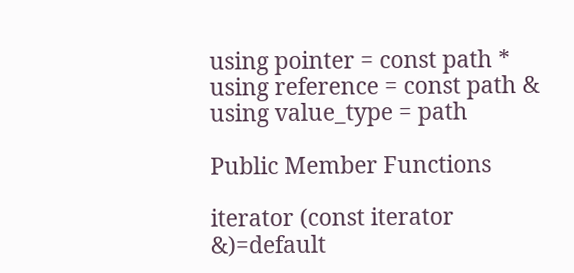using pointer = const path *
using reference = const path &
using value_type = path

Public Member Functions

iterator (const iterator &)=default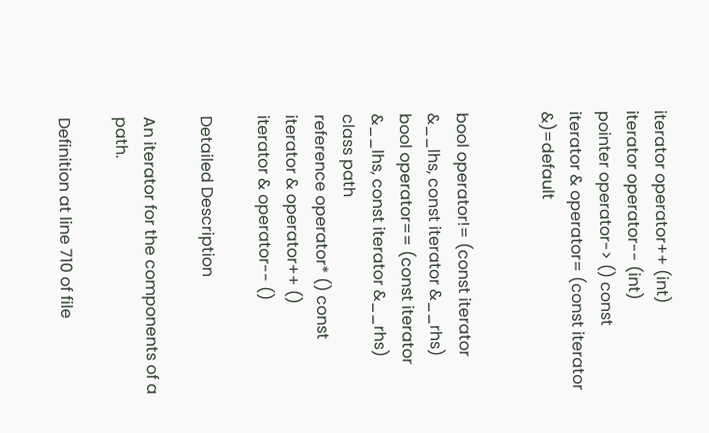iterator operator++ (int)
iterator operator-- (int)
pointer operator-> () const
iterator & operator= (const iterator &)=default


bool operator!= (const iterator &__lhs, const iterator &__rhs)
bool operator== (const iterator &__lhs, const iterator &__rhs)
class path
reference operator* () const
iterator & operator++ ()
iterator & operator-- ()

Detailed Description

An iterator for the components of a path.

Definition at line 710 of file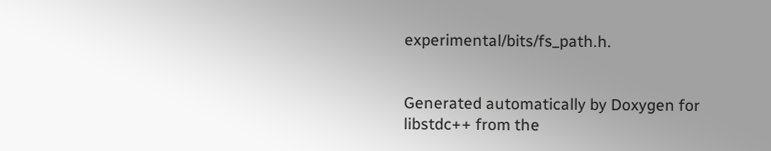experimental/bits/fs_path.h.


Generated automatically by Doxygen for libstdc++ from the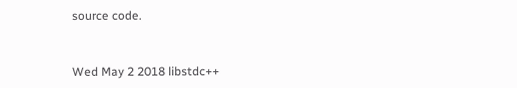source code.


Wed May 2 2018 libstdc++